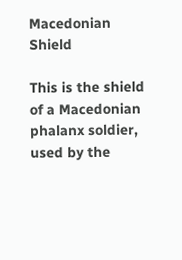Macedonian Shield

This is the shield of a Macedonian phalanx soldier, used by the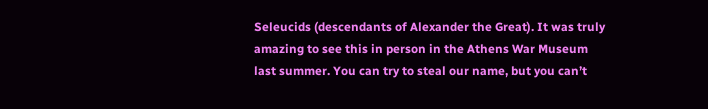Seleucids (descendants of Alexander the Great). It was truly amazing to see this in person in the Athens War Museum last summer. You can try to steal our name, but you can’t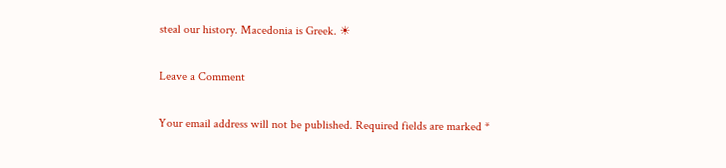steal our history. Macedonia is Greek. ☀

Leave a Comment

Your email address will not be published. Required fields are marked *